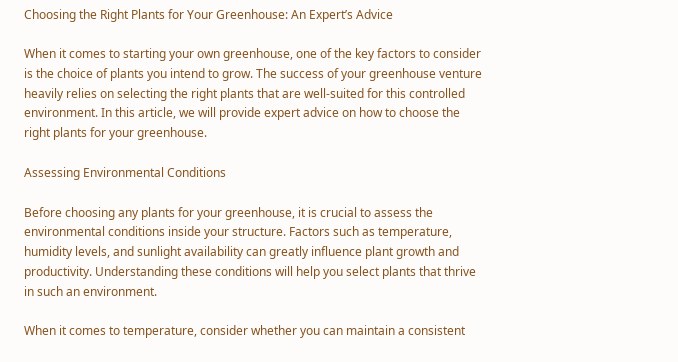Choosing the Right Plants for Your Greenhouse: An Expert’s Advice

When it comes to starting your own greenhouse, one of the key factors to consider is the choice of plants you intend to grow. The success of your greenhouse venture heavily relies on selecting the right plants that are well-suited for this controlled environment. In this article, we will provide expert advice on how to choose the right plants for your greenhouse.

Assessing Environmental Conditions

Before choosing any plants for your greenhouse, it is crucial to assess the environmental conditions inside your structure. Factors such as temperature, humidity levels, and sunlight availability can greatly influence plant growth and productivity. Understanding these conditions will help you select plants that thrive in such an environment.

When it comes to temperature, consider whether you can maintain a consistent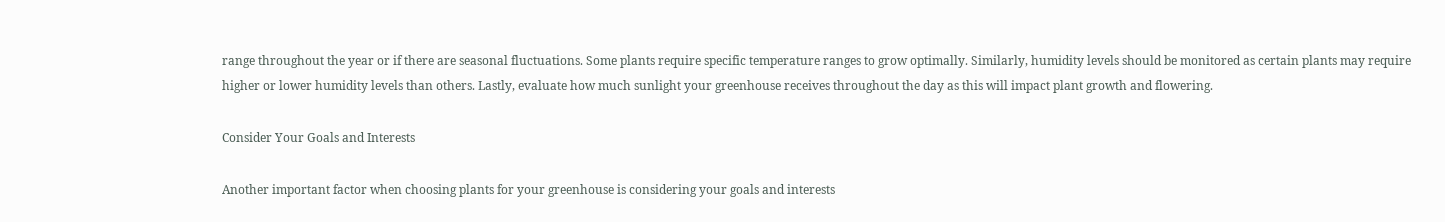range throughout the year or if there are seasonal fluctuations. Some plants require specific temperature ranges to grow optimally. Similarly, humidity levels should be monitored as certain plants may require higher or lower humidity levels than others. Lastly, evaluate how much sunlight your greenhouse receives throughout the day as this will impact plant growth and flowering.

Consider Your Goals and Interests

Another important factor when choosing plants for your greenhouse is considering your goals and interests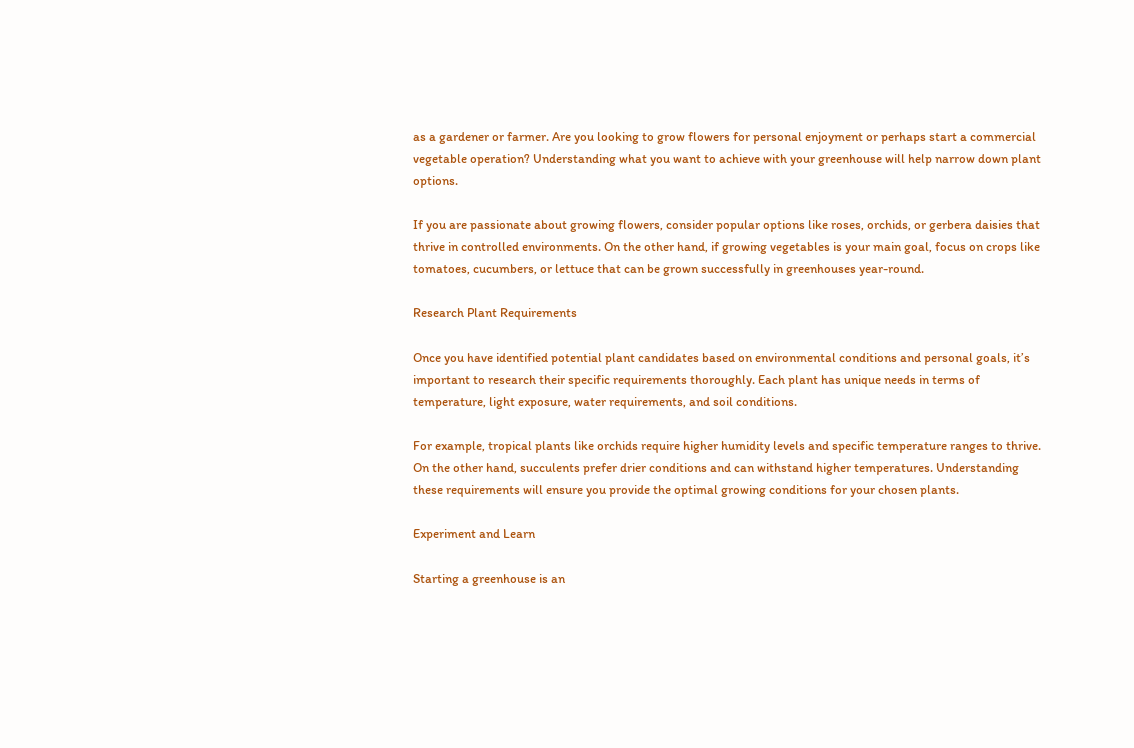as a gardener or farmer. Are you looking to grow flowers for personal enjoyment or perhaps start a commercial vegetable operation? Understanding what you want to achieve with your greenhouse will help narrow down plant options.

If you are passionate about growing flowers, consider popular options like roses, orchids, or gerbera daisies that thrive in controlled environments. On the other hand, if growing vegetables is your main goal, focus on crops like tomatoes, cucumbers, or lettuce that can be grown successfully in greenhouses year-round.

Research Plant Requirements

Once you have identified potential plant candidates based on environmental conditions and personal goals, it’s important to research their specific requirements thoroughly. Each plant has unique needs in terms of temperature, light exposure, water requirements, and soil conditions.

For example, tropical plants like orchids require higher humidity levels and specific temperature ranges to thrive. On the other hand, succulents prefer drier conditions and can withstand higher temperatures. Understanding these requirements will ensure you provide the optimal growing conditions for your chosen plants.

Experiment and Learn

Starting a greenhouse is an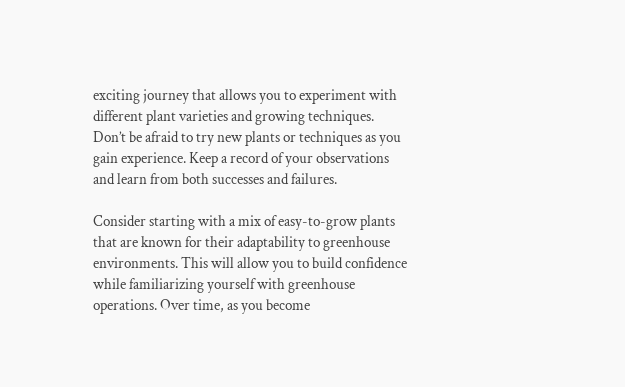exciting journey that allows you to experiment with different plant varieties and growing techniques. Don’t be afraid to try new plants or techniques as you gain experience. Keep a record of your observations and learn from both successes and failures.

Consider starting with a mix of easy-to-grow plants that are known for their adaptability to greenhouse environments. This will allow you to build confidence while familiarizing yourself with greenhouse operations. Over time, as you become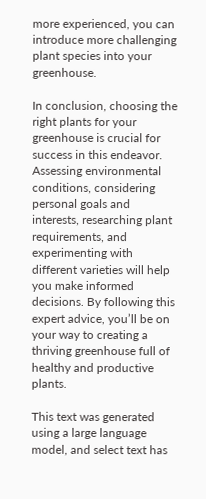more experienced, you can introduce more challenging plant species into your greenhouse.

In conclusion, choosing the right plants for your greenhouse is crucial for success in this endeavor. Assessing environmental conditions, considering personal goals and interests, researching plant requirements, and experimenting with different varieties will help you make informed decisions. By following this expert advice, you’ll be on your way to creating a thriving greenhouse full of healthy and productive plants.

This text was generated using a large language model, and select text has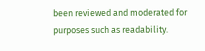been reviewed and moderated for purposes such as readability.